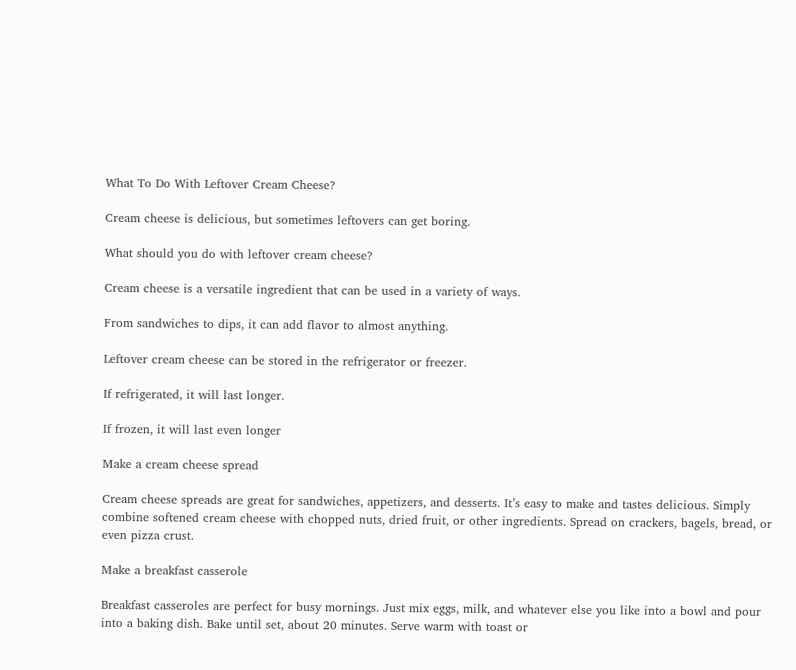What To Do With Leftover Cream Cheese?

Cream cheese is delicious, but sometimes leftovers can get boring.

What should you do with leftover cream cheese?

Cream cheese is a versatile ingredient that can be used in a variety of ways.

From sandwiches to dips, it can add flavor to almost anything.

Leftover cream cheese can be stored in the refrigerator or freezer.

If refrigerated, it will last longer.

If frozen, it will last even longer

Make a cream cheese spread

Cream cheese spreads are great for sandwiches, appetizers, and desserts. It’s easy to make and tastes delicious. Simply combine softened cream cheese with chopped nuts, dried fruit, or other ingredients. Spread on crackers, bagels, bread, or even pizza crust.

Make a breakfast casserole

Breakfast casseroles are perfect for busy mornings. Just mix eggs, milk, and whatever else you like into a bowl and pour into a baking dish. Bake until set, about 20 minutes. Serve warm with toast or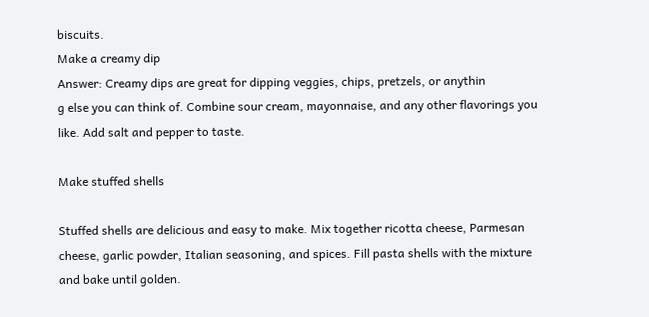biscuits.
Make a creamy dip
Answer: Creamy dips are great for dipping veggies, chips, pretzels, or anythin
g else you can think of. Combine sour cream, mayonnaise, and any other flavorings you like. Add salt and pepper to taste.

Make stuffed shells

Stuffed shells are delicious and easy to make. Mix together ricotta cheese, Parmesan cheese, garlic powder, Italian seasoning, and spices. Fill pasta shells with the mixture and bake until golden.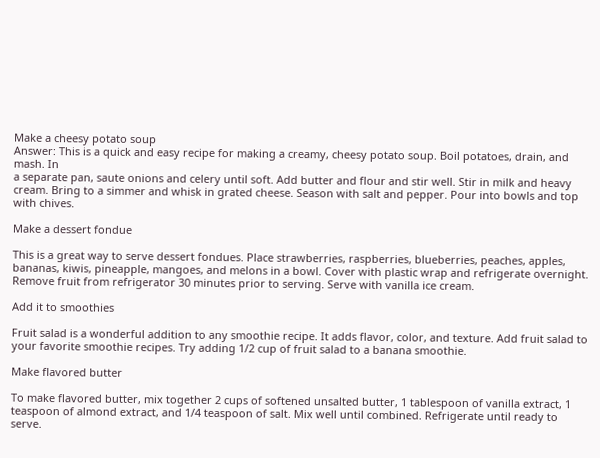Make a cheesy potato soup
Answer: This is a quick and easy recipe for making a creamy, cheesy potato soup. Boil potatoes, drain, and mash. In
a separate pan, saute onions and celery until soft. Add butter and flour and stir well. Stir in milk and heavy cream. Bring to a simmer and whisk in grated cheese. Season with salt and pepper. Pour into bowls and top with chives.

Make a dessert fondue

This is a great way to serve dessert fondues. Place strawberries, raspberries, blueberries, peaches, apples, bananas, kiwis, pineapple, mangoes, and melons in a bowl. Cover with plastic wrap and refrigerate overnight. Remove fruit from refrigerator 30 minutes prior to serving. Serve with vanilla ice cream.

Add it to smoothies

Fruit salad is a wonderful addition to any smoothie recipe. It adds flavor, color, and texture. Add fruit salad to your favorite smoothie recipes. Try adding 1/2 cup of fruit salad to a banana smoothie.

Make flavored butter

To make flavored butter, mix together 2 cups of softened unsalted butter, 1 tablespoon of vanilla extract, 1 teaspoon of almond extract, and 1/4 teaspoon of salt. Mix well until combined. Refrigerate until ready to serve.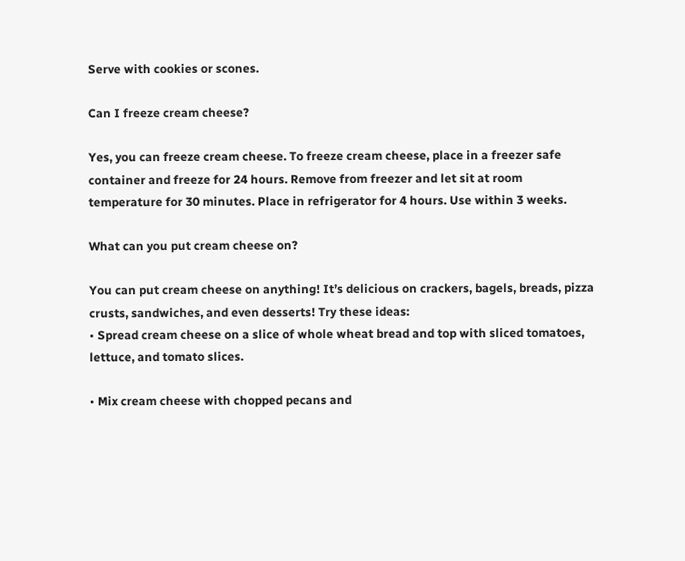Serve with cookies or scones.

Can I freeze cream cheese?

Yes, you can freeze cream cheese. To freeze cream cheese, place in a freezer safe container and freeze for 24 hours. Remove from freezer and let sit at room temperature for 30 minutes. Place in refrigerator for 4 hours. Use within 3 weeks.

What can you put cream cheese on?

You can put cream cheese on anything! It’s delicious on crackers, bagels, breads, pizza crusts, sandwiches, and even desserts! Try these ideas:
• Spread cream cheese on a slice of whole wheat bread and top with sliced tomatoes, lettuce, and tomato slices.

• Mix cream cheese with chopped pecans and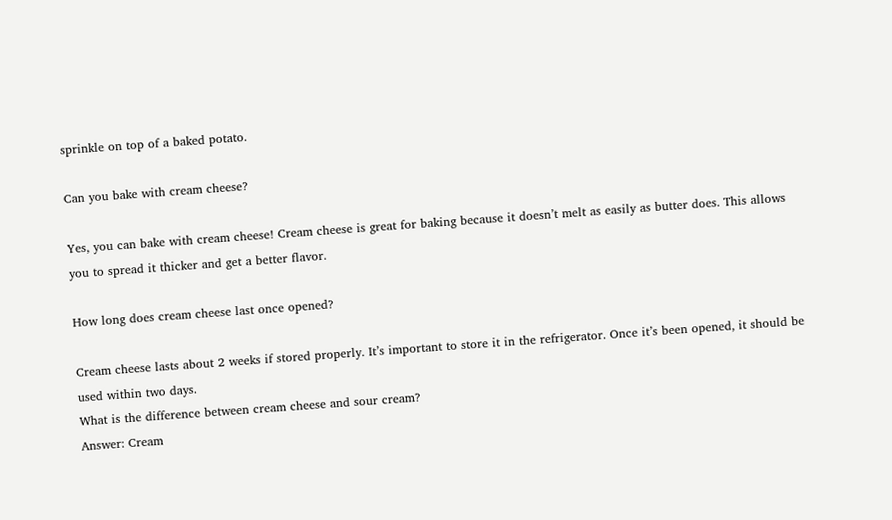sprinkle on top of a baked potato.

Can you bake with cream cheese?

Yes, you can bake with cream cheese! Cream cheese is great for baking because it doesn’t melt as easily as butter does. This allows you to spread it thicker and get a better flavor.

How long does cream cheese last once opened?

Cream cheese lasts about 2 weeks if stored properly. It’s important to store it in the refrigerator. Once it’s been opened, it should be used within two days.
What is the difference between cream cheese and sour cream?
Answer: Cream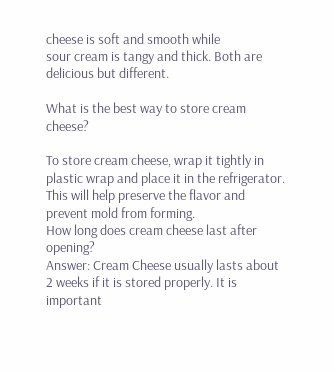cheese is soft and smooth while
sour cream is tangy and thick. Both are delicious but different.

What is the best way to store cream cheese?

To store cream cheese, wrap it tightly in plastic wrap and place it in the refrigerator. This will help preserve the flavor and prevent mold from forming.
How long does cream cheese last after opening?
Answer: Cream Cheese usually lasts about 2 weeks if it is stored properly. It is important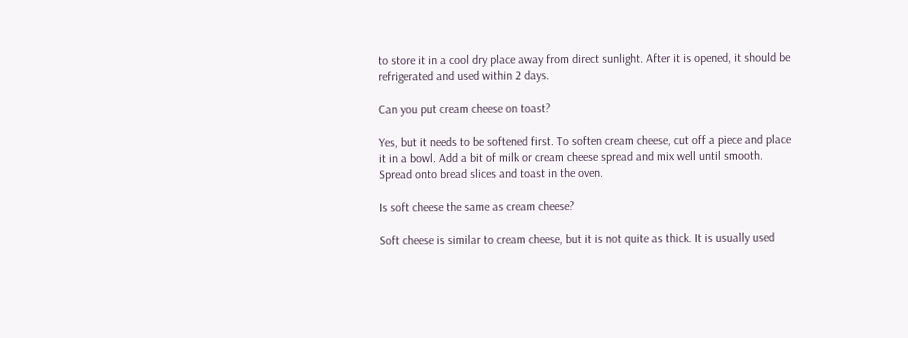to store it in a cool dry place away from direct sunlight. After it is opened, it should be refrigerated and used within 2 days.

Can you put cream cheese on toast?

Yes, but it needs to be softened first. To soften cream cheese, cut off a piece and place it in a bowl. Add a bit of milk or cream cheese spread and mix well until smooth. Spread onto bread slices and toast in the oven.

Is soft cheese the same as cream cheese?

Soft cheese is similar to cream cheese, but it is not quite as thick. It is usually used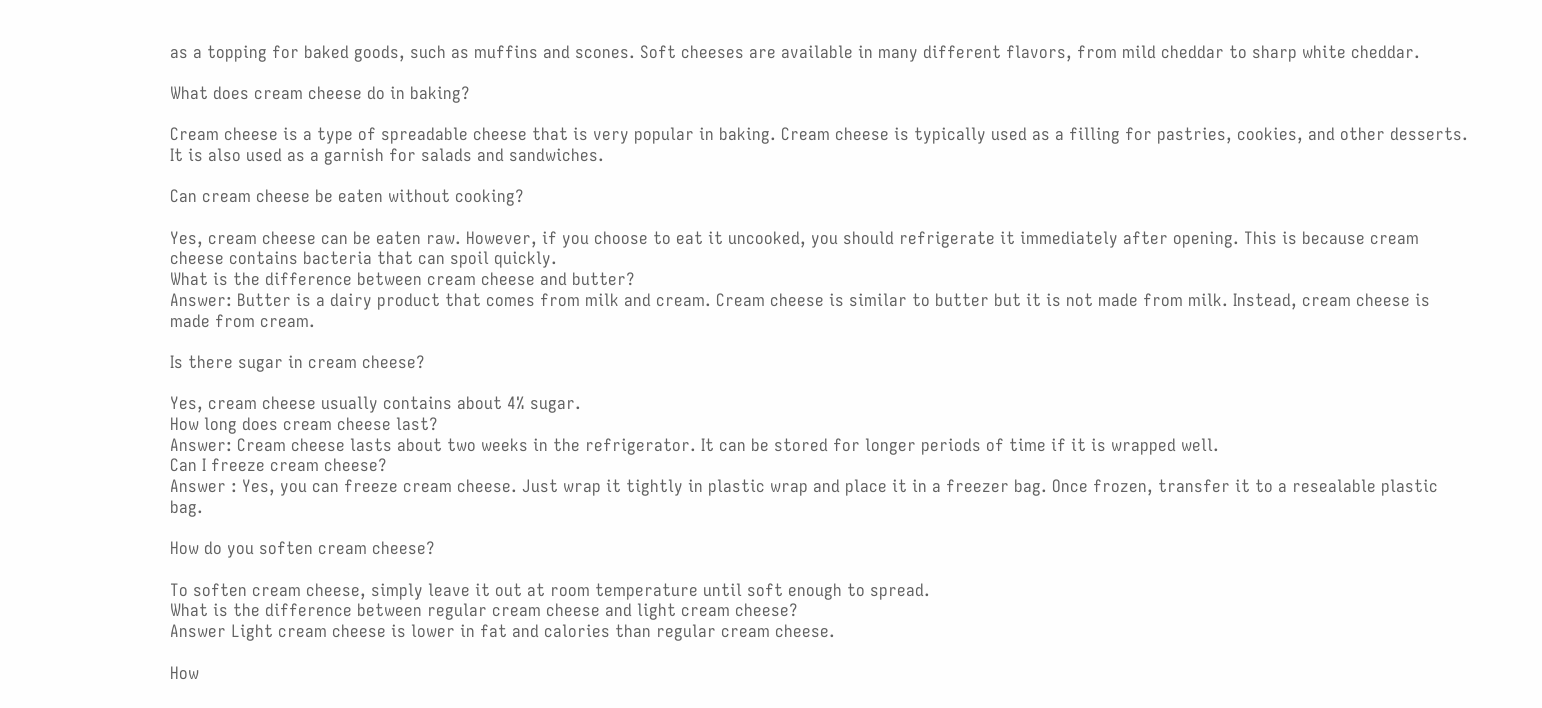as a topping for baked goods, such as muffins and scones. Soft cheeses are available in many different flavors, from mild cheddar to sharp white cheddar.

What does cream cheese do in baking?

Cream cheese is a type of spreadable cheese that is very popular in baking. Cream cheese is typically used as a filling for pastries, cookies, and other desserts. It is also used as a garnish for salads and sandwiches.

Can cream cheese be eaten without cooking?

Yes, cream cheese can be eaten raw. However, if you choose to eat it uncooked, you should refrigerate it immediately after opening. This is because cream cheese contains bacteria that can spoil quickly.
What is the difference between cream cheese and butter?
Answer: Butter is a dairy product that comes from milk and cream. Cream cheese is similar to butter but it is not made from milk. Instead, cream cheese is made from cream.

Is there sugar in cream cheese?

Yes, cream cheese usually contains about 4% sugar.
How long does cream cheese last?
Answer: Cream cheese lasts about two weeks in the refrigerator. It can be stored for longer periods of time if it is wrapped well.
Can I freeze cream cheese?
Answer : Yes, you can freeze cream cheese. Just wrap it tightly in plastic wrap and place it in a freezer bag. Once frozen, transfer it to a resealable plastic bag.

How do you soften cream cheese?

To soften cream cheese, simply leave it out at room temperature until soft enough to spread.
What is the difference between regular cream cheese and light cream cheese?
Answer Light cream cheese is lower in fat and calories than regular cream cheese.

How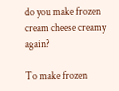do you make frozen cream cheese creamy again?

To make frozen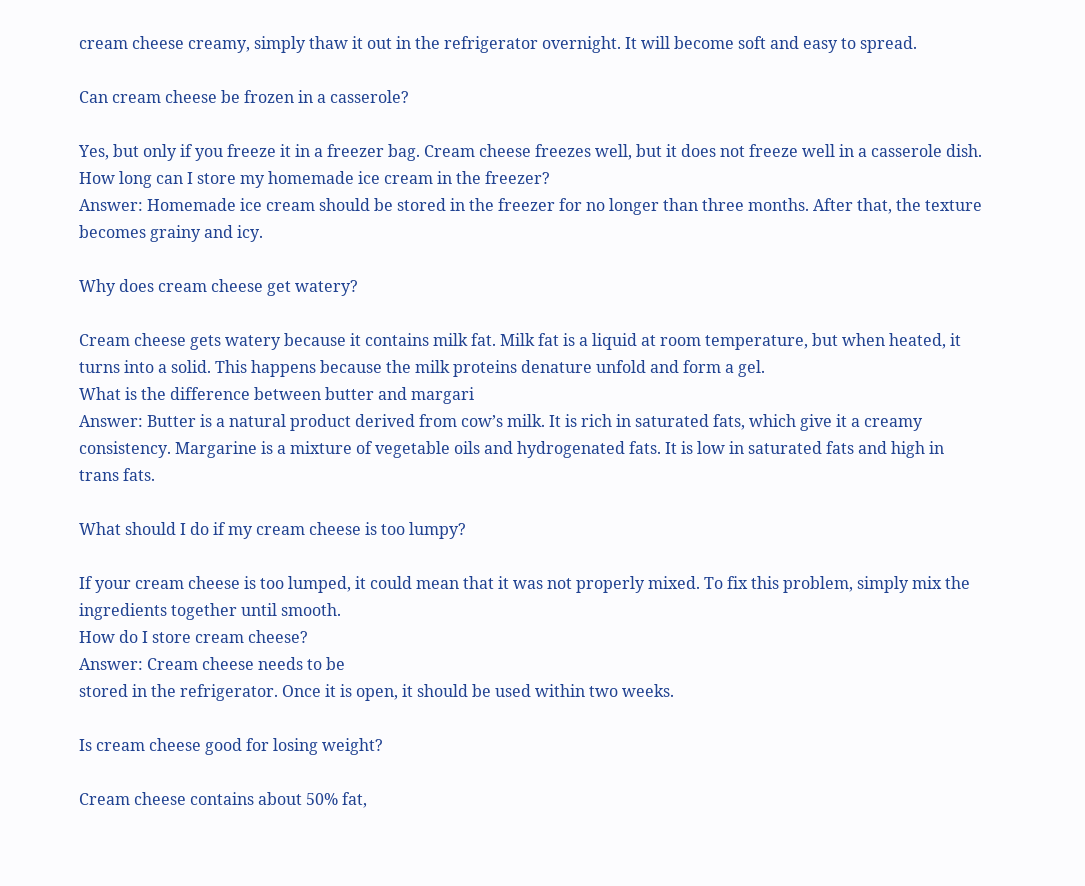cream cheese creamy, simply thaw it out in the refrigerator overnight. It will become soft and easy to spread.

Can cream cheese be frozen in a casserole?

Yes, but only if you freeze it in a freezer bag. Cream cheese freezes well, but it does not freeze well in a casserole dish.
How long can I store my homemade ice cream in the freezer?
Answer: Homemade ice cream should be stored in the freezer for no longer than three months. After that, the texture becomes grainy and icy.

Why does cream cheese get watery?

Cream cheese gets watery because it contains milk fat. Milk fat is a liquid at room temperature, but when heated, it turns into a solid. This happens because the milk proteins denature unfold and form a gel.
What is the difference between butter and margari
Answer: Butter is a natural product derived from cow’s milk. It is rich in saturated fats, which give it a creamy consistency. Margarine is a mixture of vegetable oils and hydrogenated fats. It is low in saturated fats and high in trans fats.

What should I do if my cream cheese is too lumpy?

If your cream cheese is too lumped, it could mean that it was not properly mixed. To fix this problem, simply mix the ingredients together until smooth.
How do I store cream cheese?
Answer: Cream cheese needs to be
stored in the refrigerator. Once it is open, it should be used within two weeks.

Is cream cheese good for losing weight?

Cream cheese contains about 50% fat,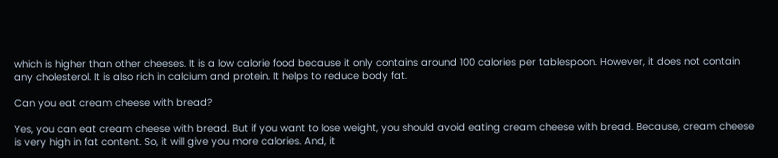which is higher than other cheeses. It is a low calorie food because it only contains around 100 calories per tablespoon. However, it does not contain any cholesterol. It is also rich in calcium and protein. It helps to reduce body fat.

Can you eat cream cheese with bread?

Yes, you can eat cream cheese with bread. But if you want to lose weight, you should avoid eating cream cheese with bread. Because, cream cheese is very high in fat content. So, it will give you more calories. And, it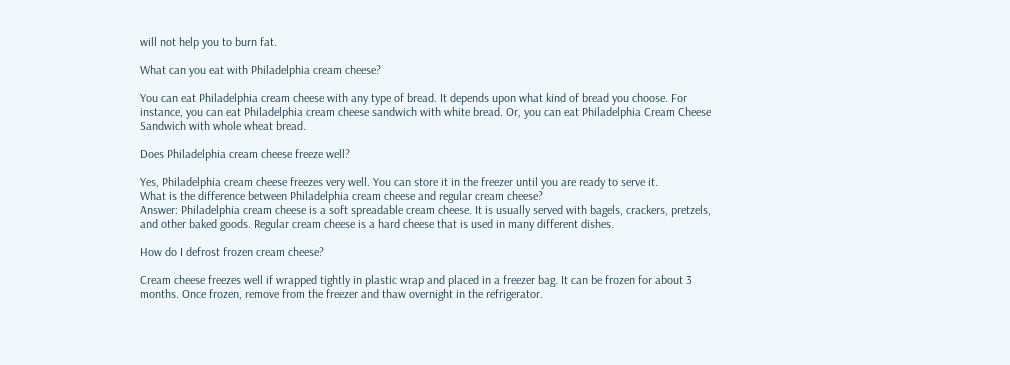will not help you to burn fat.

What can you eat with Philadelphia cream cheese?

You can eat Philadelphia cream cheese with any type of bread. It depends upon what kind of bread you choose. For instance, you can eat Philadelphia cream cheese sandwich with white bread. Or, you can eat Philadelphia Cream Cheese Sandwich with whole wheat bread.

Does Philadelphia cream cheese freeze well?

Yes, Philadelphia cream cheese freezes very well. You can store it in the freezer until you are ready to serve it.
What is the difference between Philadelphia cream cheese and regular cream cheese?
Answer: Philadelphia cream cheese is a soft spreadable cream cheese. It is usually served with bagels, crackers, pretzels, and other baked goods. Regular cream cheese is a hard cheese that is used in many different dishes.

How do I defrost frozen cream cheese?

Cream cheese freezes well if wrapped tightly in plastic wrap and placed in a freezer bag. It can be frozen for about 3 months. Once frozen, remove from the freezer and thaw overnight in the refrigerator.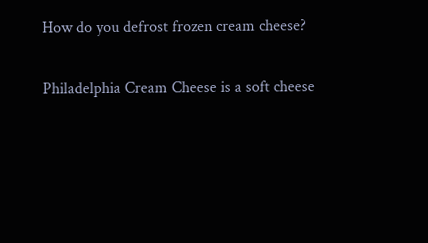How do you defrost frozen cream cheese?

Philadelphia Cream Cheese is a soft cheese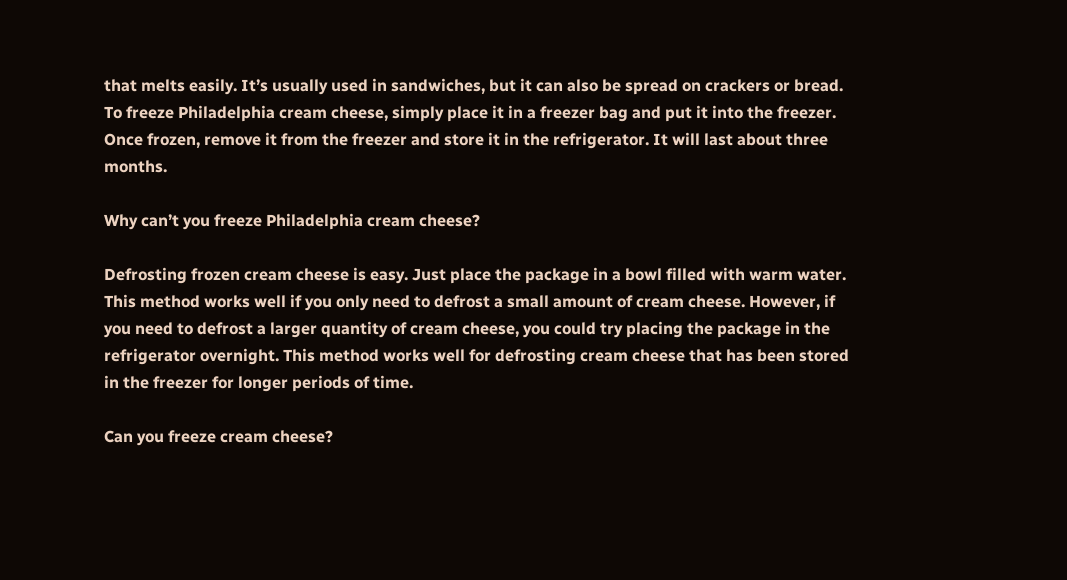that melts easily. It’s usually used in sandwiches, but it can also be spread on crackers or bread. To freeze Philadelphia cream cheese, simply place it in a freezer bag and put it into the freezer. Once frozen, remove it from the freezer and store it in the refrigerator. It will last about three months.

Why can’t you freeze Philadelphia cream cheese?

Defrosting frozen cream cheese is easy. Just place the package in a bowl filled with warm water. This method works well if you only need to defrost a small amount of cream cheese. However, if you need to defrost a larger quantity of cream cheese, you could try placing the package in the refrigerator overnight. This method works well for defrosting cream cheese that has been stored in the freezer for longer periods of time.

Can you freeze cream cheese?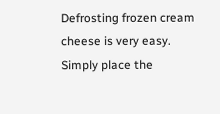Defrosting frozen cream cheese is very easy. Simply place the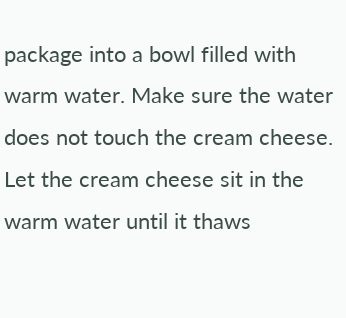package into a bowl filled with warm water. Make sure the water does not touch the cream cheese. Let the cream cheese sit in the warm water until it thaws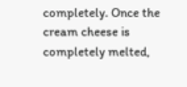completely. Once the cream cheese is completely melted,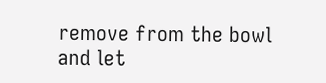remove from the bowl and let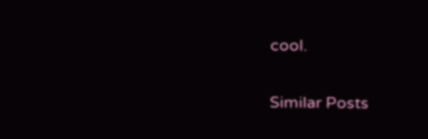cool.

Similar Posts